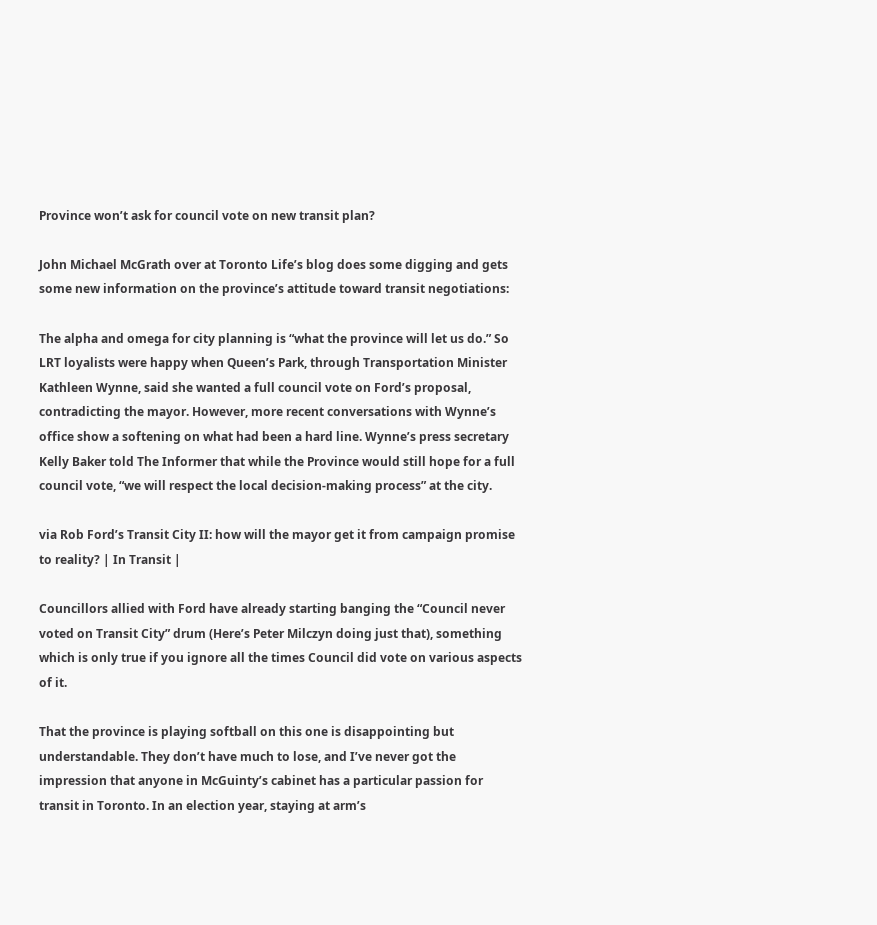Province won’t ask for council vote on new transit plan?

John Michael McGrath over at Toronto Life’s blog does some digging and gets some new information on the province’s attitude toward transit negotiations:

The alpha and omega for city planning is “what the province will let us do.” So LRT loyalists were happy when Queen’s Park, through Transportation Minister Kathleen Wynne, said she wanted a full council vote on Ford’s proposal, contradicting the mayor. However, more recent conversations with Wynne’s office show a softening on what had been a hard line. Wynne’s press secretary Kelly Baker told The Informer that while the Province would still hope for a full council vote, “we will respect the local decision-making process” at the city.

via Rob Ford’s Transit City II: how will the mayor get it from campaign promise to reality? | In Transit |

Councillors allied with Ford have already starting banging the “Council never voted on Transit City” drum (Here’s Peter Milczyn doing just that), something which is only true if you ignore all the times Council did vote on various aspects of it.

That the province is playing softball on this one is disappointing but understandable. They don’t have much to lose, and I’ve never got the impression that anyone in McGuinty’s cabinet has a particular passion for transit in Toronto. In an election year, staying at arm’s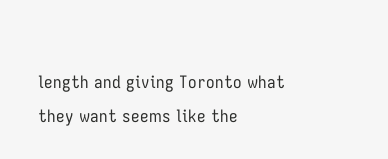length and giving Toronto what they want seems like the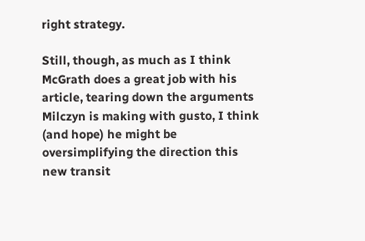right strategy.

Still, though, as much as I think McGrath does a great job with his article, tearing down the arguments Milczyn is making with gusto, I think (and hope) he might be oversimplifying the direction this new transit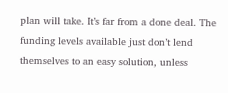plan will take. It’s far from a done deal. The funding levels available just don’t lend themselves to an easy solution, unless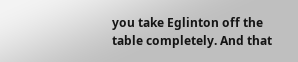you take Eglinton off the table completely. And that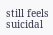still feels suicidal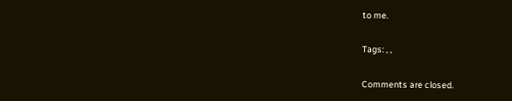to me.

Tags: , ,

Comments are closed.